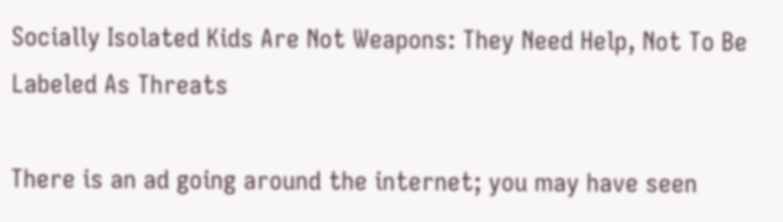Socially Isolated Kids Are Not Weapons: They Need Help, Not To Be Labeled As Threats

There is an ad going around the internet; you may have seen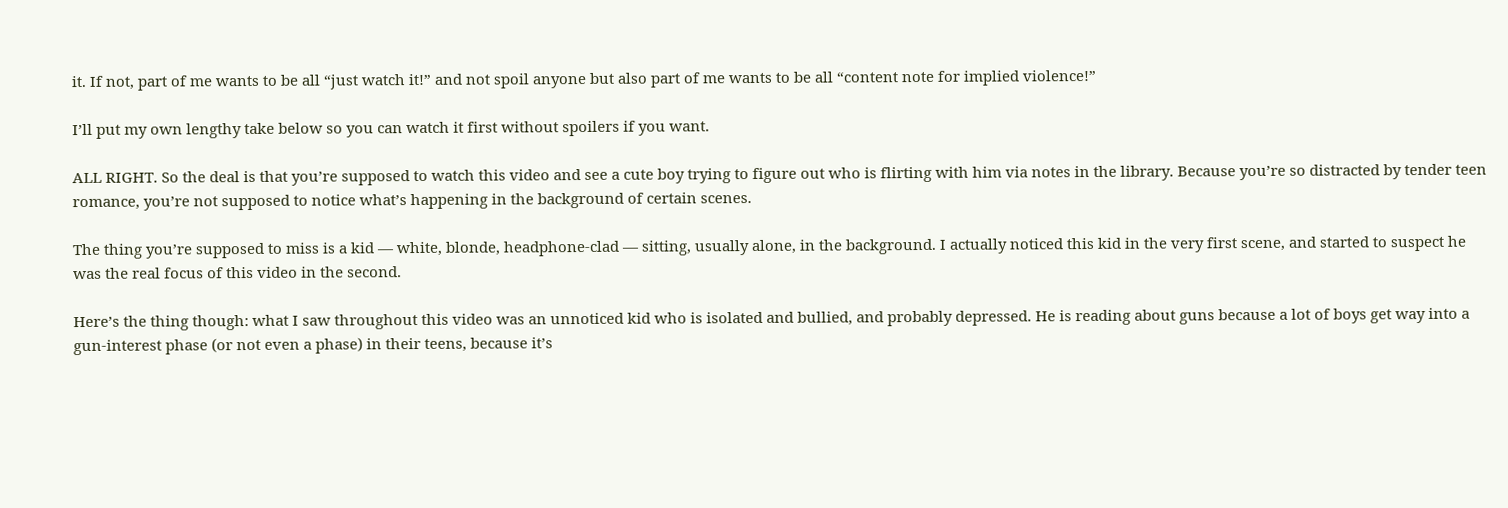it. If not, part of me wants to be all “just watch it!” and not spoil anyone but also part of me wants to be all “content note for implied violence!”

I’ll put my own lengthy take below so you can watch it first without spoilers if you want.

ALL RIGHT. So the deal is that you’re supposed to watch this video and see a cute boy trying to figure out who is flirting with him via notes in the library. Because you’re so distracted by tender teen romance, you’re not supposed to notice what’s happening in the background of certain scenes.

The thing you’re supposed to miss is a kid — white, blonde, headphone-clad — sitting, usually alone, in the background. I actually noticed this kid in the very first scene, and started to suspect he was the real focus of this video in the second.

Here’s the thing though: what I saw throughout this video was an unnoticed kid who is isolated and bullied, and probably depressed. He is reading about guns because a lot of boys get way into a gun-interest phase (or not even a phase) in their teens, because it’s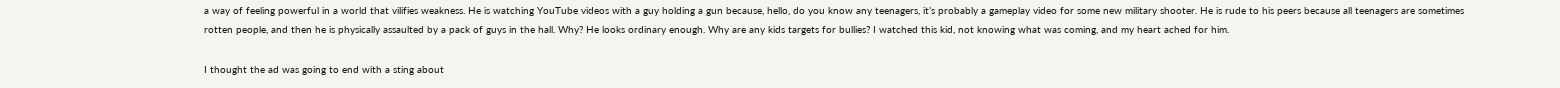a way of feeling powerful in a world that vilifies weakness. He is watching YouTube videos with a guy holding a gun because, hello, do you know any teenagers, it’s probably a gameplay video for some new military shooter. He is rude to his peers because all teenagers are sometimes rotten people, and then he is physically assaulted by a pack of guys in the hall. Why? He looks ordinary enough. Why are any kids targets for bullies? I watched this kid, not knowing what was coming, and my heart ached for him.

I thought the ad was going to end with a sting about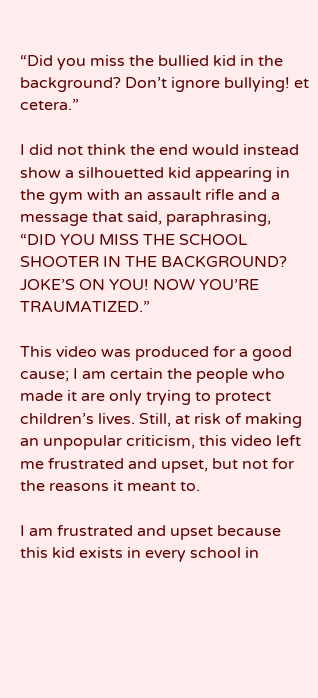“Did you miss the bullied kid in the background? Don’t ignore bullying! et cetera.”

I did not think the end would instead show a silhouetted kid appearing in the gym with an assault rifle and a message that said, paraphrasing, “DID YOU MISS THE SCHOOL SHOOTER IN THE BACKGROUND? JOKE’S ON YOU! NOW YOU’RE TRAUMATIZED.”

This video was produced for a good cause; I am certain the people who made it are only trying to protect children’s lives. Still, at risk of making an unpopular criticism, this video left me frustrated and upset, but not for the reasons it meant to.

I am frustrated and upset because this kid exists in every school in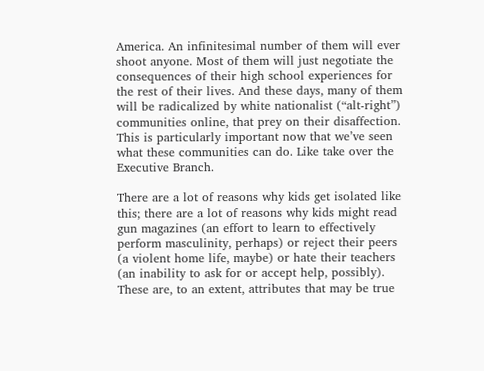America. An infinitesimal number of them will ever shoot anyone. Most of them will just negotiate the consequences of their high school experiences for the rest of their lives. And these days, many of them will be radicalized by white nationalist (“alt-right”) communities online, that prey on their disaffection. This is particularly important now that we’ve seen what these communities can do. Like take over the Executive Branch.

There are a lot of reasons why kids get isolated like this; there are a lot of reasons why kids might read gun magazines (an effort to learn to effectively perform masculinity, perhaps) or reject their peers (a violent home life, maybe) or hate their teachers (an inability to ask for or accept help, possibly). These are, to an extent, attributes that may be true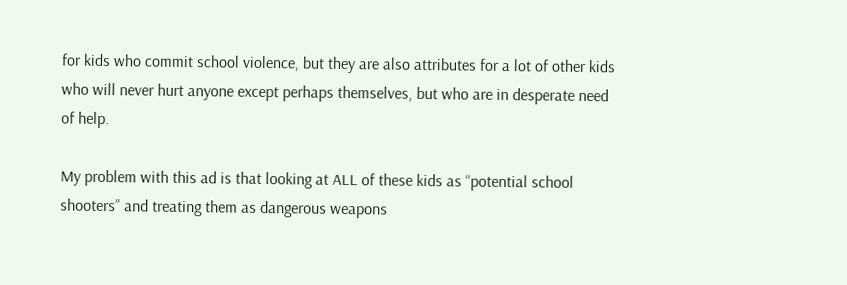for kids who commit school violence, but they are also attributes for a lot of other kids who will never hurt anyone except perhaps themselves, but who are in desperate need of help.

My problem with this ad is that looking at ALL of these kids as “potential school shooters” and treating them as dangerous weapons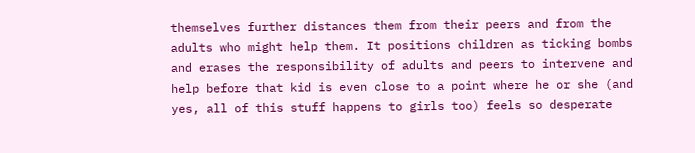themselves further distances them from their peers and from the adults who might help them. It positions children as ticking bombs and erases the responsibility of adults and peers to intervene and help before that kid is even close to a point where he or she (and yes, all of this stuff happens to girls too) feels so desperate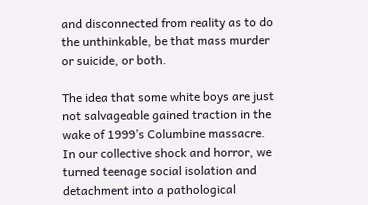and disconnected from reality as to do the unthinkable, be that mass murder or suicide, or both.

The idea that some white boys are just not salvageable gained traction in the wake of 1999’s Columbine massacre. In our collective shock and horror, we turned teenage social isolation and detachment into a pathological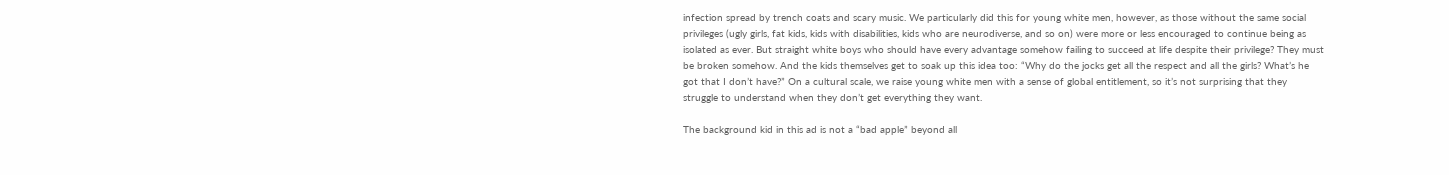infection spread by trench coats and scary music. We particularly did this for young white men, however, as those without the same social privileges (ugly girls, fat kids, kids with disabilities, kids who are neurodiverse, and so on) were more or less encouraged to continue being as isolated as ever. But straight white boys who should have every advantage somehow failing to succeed at life despite their privilege? They must be broken somehow. And the kids themselves get to soak up this idea too: “Why do the jocks get all the respect and all the girls? What’s he got that I don’t have?” On a cultural scale, we raise young white men with a sense of global entitlement, so it’s not surprising that they struggle to understand when they don’t get everything they want.

The background kid in this ad is not a “bad apple” beyond all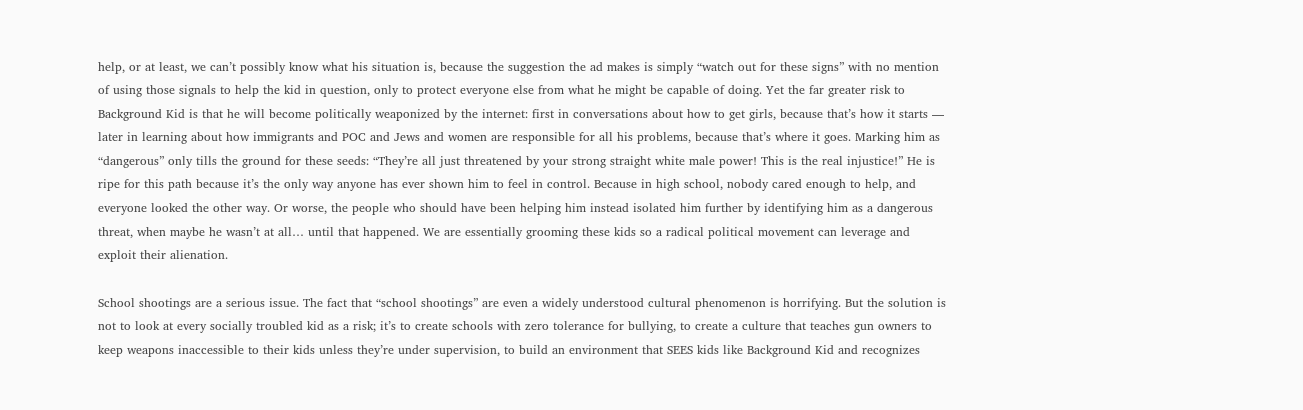help, or at least, we can’t possibly know what his situation is, because the suggestion the ad makes is simply “watch out for these signs” with no mention of using those signals to help the kid in question, only to protect everyone else from what he might be capable of doing. Yet the far greater risk to Background Kid is that he will become politically weaponized by the internet: first in conversations about how to get girls, because that’s how it starts — later in learning about how immigrants and POC and Jews and women are responsible for all his problems, because that’s where it goes. Marking him as “dangerous” only tills the ground for these seeds: “They’re all just threatened by your strong straight white male power! This is the real injustice!” He is ripe for this path because it’s the only way anyone has ever shown him to feel in control. Because in high school, nobody cared enough to help, and everyone looked the other way. Or worse, the people who should have been helping him instead isolated him further by identifying him as a dangerous threat, when maybe he wasn’t at all… until that happened. We are essentially grooming these kids so a radical political movement can leverage and exploit their alienation.

School shootings are a serious issue. The fact that “school shootings” are even a widely understood cultural phenomenon is horrifying. But the solution is not to look at every socially troubled kid as a risk; it’s to create schools with zero tolerance for bullying, to create a culture that teaches gun owners to keep weapons inaccessible to their kids unless they’re under supervision, to build an environment that SEES kids like Background Kid and recognizes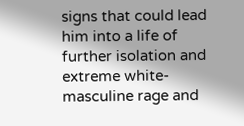signs that could lead him into a life of further isolation and extreme white-masculine rage and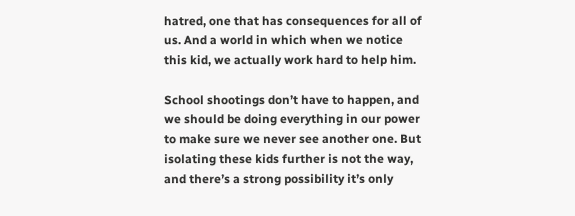hatred, one that has consequences for all of us. And a world in which when we notice this kid, we actually work hard to help him.

School shootings don’t have to happen, and we should be doing everything in our power to make sure we never see another one. But isolating these kids further is not the way, and there’s a strong possibility it’s only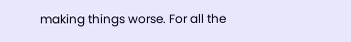making things worse. For all the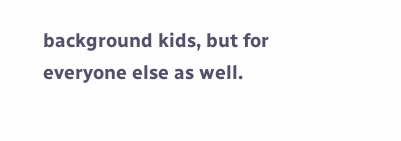background kids, but for everyone else as well.